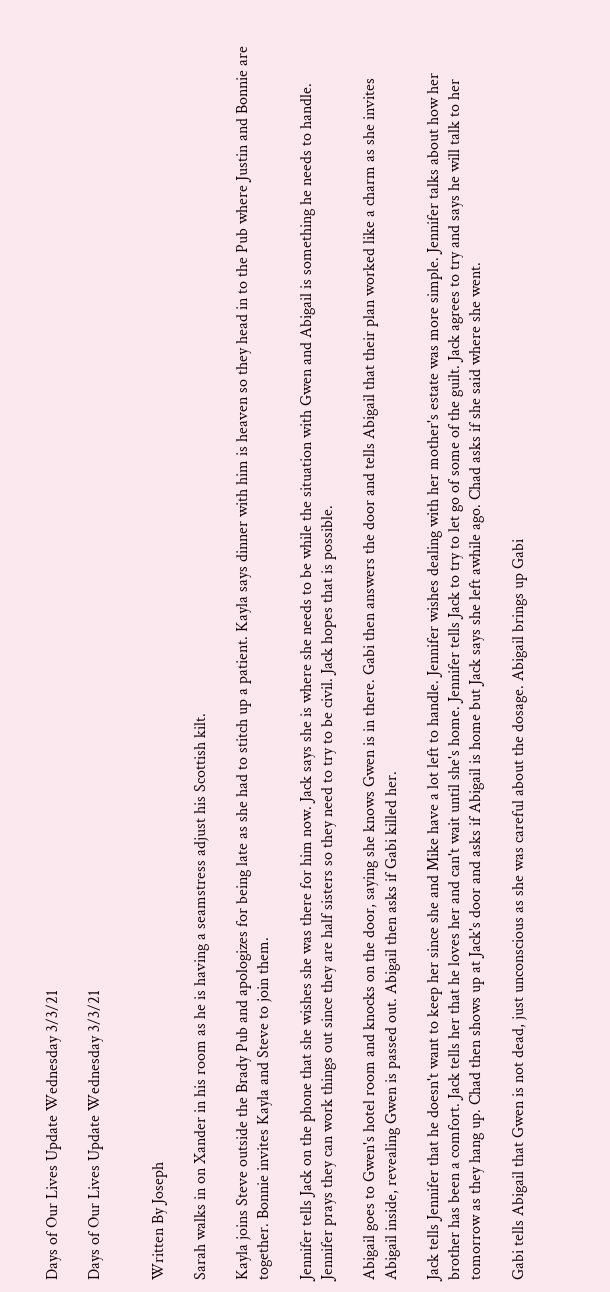Days of Our Lives Update Wednesday 3/3/21

Days of Our Lives Update Wednesday 3/3/21


Written By Joseph

Sarah walks in on Xander in his room as he is having a seamstress adjust his Scottish kilt.

Kayla joins Steve outside the Brady Pub and apologizes for being late as she had to stitch up a patient. Kayla says dinner with him is heaven so they head in to the Pub where Justin and Bonnie are together. Bonnie invites Kayla and Steve to join them.

Jennifer tells Jack on the phone that she wishes she was there for him now. Jack says she is where she needs to be while the situation with Gwen and Abigail is something he needs to handle. Jennifer prays they can work things out since they are half sisters so they need to try to be civil. Jack hopes that is possible.

Abigail goes to Gwen's hotel room and knocks on the door, saying she knows Gwen is in there. Gabi then answers the door and tells Abigail that their plan worked like a charm as she invites Abigail inside, revealing Gwen is passed out. Abigail then asks if Gabi killed her.

Jack tells Jennifer that he doesn't want to keep her since she and Mike have a lot left to handle. Jennifer wishes dealing with her mother's estate was more simple. Jennifer talks about how her brother has been a comfort. Jack tells her that he loves her and can't wait until she's home. Jennifer tells Jack to try to let go of some of the guilt. Jack agrees to try and says he will talk to her tomorrow as they hang up. Chad then shows up at Jack's door and asks if Abigail is home but Jack says she left awhile ago. Chad asks if she said where she went.

Gabi tells Abigail that Gwen is not dead, just unconscious as she was careful about the dosage. Abigail brings up Gabi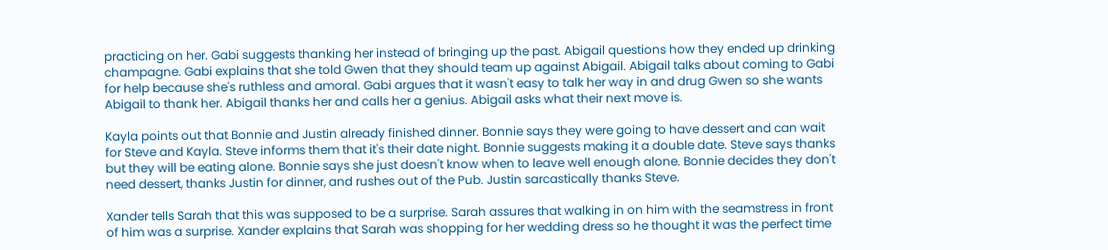practicing on her. Gabi suggests thanking her instead of bringing up the past. Abigail questions how they ended up drinking champagne. Gabi explains that she told Gwen that they should team up against Abigail. Abigail talks about coming to Gabi for help because she's ruthless and amoral. Gabi argues that it wasn't easy to talk her way in and drug Gwen so she wants Abigail to thank her. Abigail thanks her and calls her a genius. Abigail asks what their next move is.

Kayla points out that Bonnie and Justin already finished dinner. Bonnie says they were going to have dessert and can wait for Steve and Kayla. Steve informs them that it's their date night. Bonnie suggests making it a double date. Steve says thanks but they will be eating alone. Bonnie says she just doesn't know when to leave well enough alone. Bonnie decides they don't need dessert, thanks Justin for dinner, and rushes out of the Pub. Justin sarcastically thanks Steve.

Xander tells Sarah that this was supposed to be a surprise. Sarah assures that walking in on him with the seamstress in front of him was a surprise. Xander explains that Sarah was shopping for her wedding dress so he thought it was the perfect time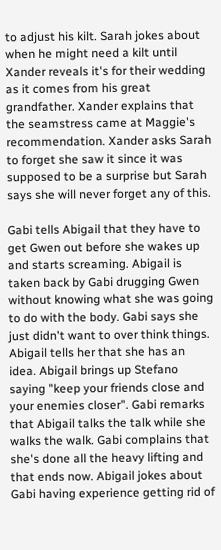to adjust his kilt. Sarah jokes about when he might need a kilt until Xander reveals it's for their wedding as it comes from his great grandfather. Xander explains that the seamstress came at Maggie's recommendation. Xander asks Sarah to forget she saw it since it was supposed to be a surprise but Sarah says she will never forget any of this.

Gabi tells Abigail that they have to get Gwen out before she wakes up and starts screaming. Abigail is taken back by Gabi drugging Gwen without knowing what she was going to do with the body. Gabi says she just didn't want to over think things. Abigail tells her that she has an idea. Abigail brings up Stefano saying "keep your friends close and your enemies closer". Gabi remarks that Abigail talks the talk while she walks the walk. Gabi complains that she's done all the heavy lifting and that ends now. Abigail jokes about Gabi having experience getting rid of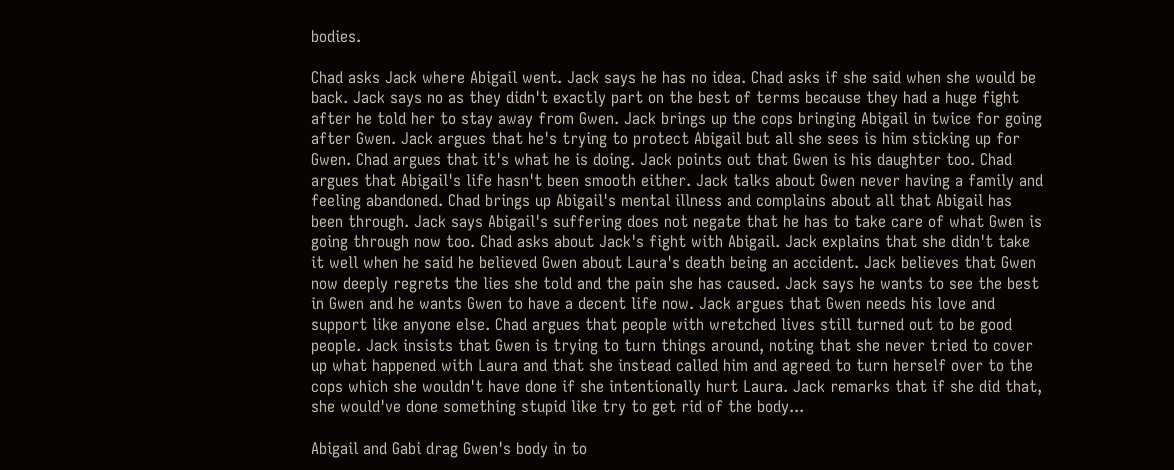bodies.

Chad asks Jack where Abigail went. Jack says he has no idea. Chad asks if she said when she would be back. Jack says no as they didn't exactly part on the best of terms because they had a huge fight after he told her to stay away from Gwen. Jack brings up the cops bringing Abigail in twice for going after Gwen. Jack argues that he's trying to protect Abigail but all she sees is him sticking up for Gwen. Chad argues that it's what he is doing. Jack points out that Gwen is his daughter too. Chad argues that Abigail's life hasn't been smooth either. Jack talks about Gwen never having a family and feeling abandoned. Chad brings up Abigail's mental illness and complains about all that Abigail has been through. Jack says Abigail's suffering does not negate that he has to take care of what Gwen is going through now too. Chad asks about Jack's fight with Abigail. Jack explains that she didn't take it well when he said he believed Gwen about Laura's death being an accident. Jack believes that Gwen now deeply regrets the lies she told and the pain she has caused. Jack says he wants to see the best in Gwen and he wants Gwen to have a decent life now. Jack argues that Gwen needs his love and support like anyone else. Chad argues that people with wretched lives still turned out to be good people. Jack insists that Gwen is trying to turn things around, noting that she never tried to cover up what happened with Laura and that she instead called him and agreed to turn herself over to the cops which she wouldn't have done if she intentionally hurt Laura. Jack remarks that if she did that, she would've done something stupid like try to get rid of the body...

Abigail and Gabi drag Gwen's body in to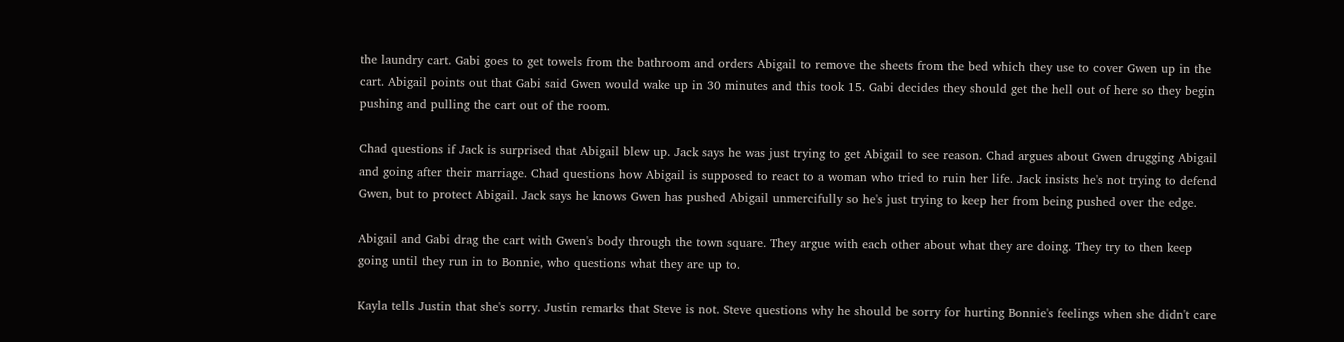the laundry cart. Gabi goes to get towels from the bathroom and orders Abigail to remove the sheets from the bed which they use to cover Gwen up in the cart. Abigail points out that Gabi said Gwen would wake up in 30 minutes and this took 15. Gabi decides they should get the hell out of here so they begin pushing and pulling the cart out of the room.

Chad questions if Jack is surprised that Abigail blew up. Jack says he was just trying to get Abigail to see reason. Chad argues about Gwen drugging Abigail and going after their marriage. Chad questions how Abigail is supposed to react to a woman who tried to ruin her life. Jack insists he's not trying to defend Gwen, but to protect Abigail. Jack says he knows Gwen has pushed Abigail unmercifully so he's just trying to keep her from being pushed over the edge.

Abigail and Gabi drag the cart with Gwen's body through the town square. They argue with each other about what they are doing. They try to then keep going until they run in to Bonnie, who questions what they are up to.

Kayla tells Justin that she's sorry. Justin remarks that Steve is not. Steve questions why he should be sorry for hurting Bonnie's feelings when she didn't care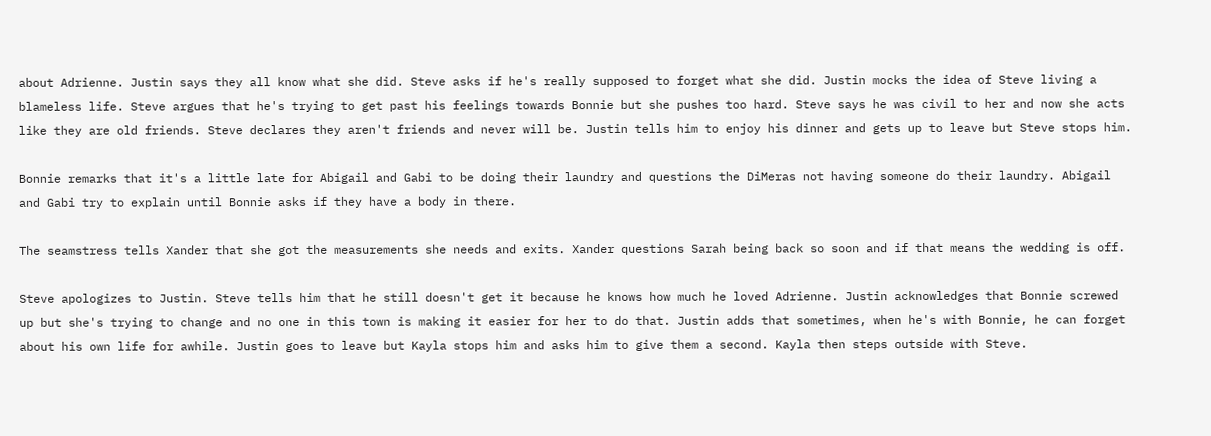about Adrienne. Justin says they all know what she did. Steve asks if he's really supposed to forget what she did. Justin mocks the idea of Steve living a blameless life. Steve argues that he's trying to get past his feelings towards Bonnie but she pushes too hard. Steve says he was civil to her and now she acts like they are old friends. Steve declares they aren't friends and never will be. Justin tells him to enjoy his dinner and gets up to leave but Steve stops him.

Bonnie remarks that it's a little late for Abigail and Gabi to be doing their laundry and questions the DiMeras not having someone do their laundry. Abigail and Gabi try to explain until Bonnie asks if they have a body in there.

The seamstress tells Xander that she got the measurements she needs and exits. Xander questions Sarah being back so soon and if that means the wedding is off.

Steve apologizes to Justin. Steve tells him that he still doesn't get it because he knows how much he loved Adrienne. Justin acknowledges that Bonnie screwed up but she's trying to change and no one in this town is making it easier for her to do that. Justin adds that sometimes, when he's with Bonnie, he can forget about his own life for awhile. Justin goes to leave but Kayla stops him and asks him to give them a second. Kayla then steps outside with Steve.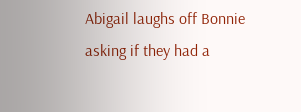Abigail laughs off Bonnie asking if they had a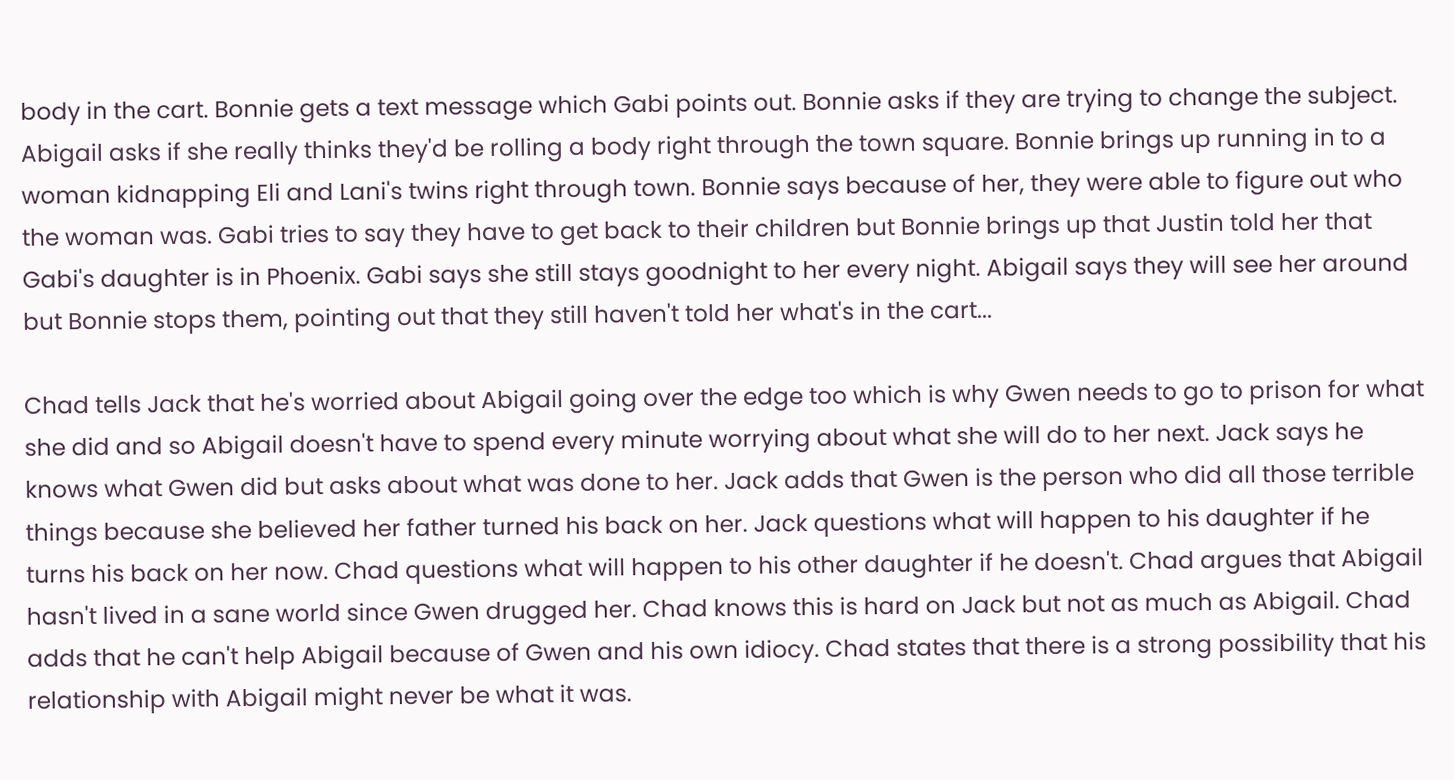body in the cart. Bonnie gets a text message which Gabi points out. Bonnie asks if they are trying to change the subject. Abigail asks if she really thinks they'd be rolling a body right through the town square. Bonnie brings up running in to a woman kidnapping Eli and Lani's twins right through town. Bonnie says because of her, they were able to figure out who the woman was. Gabi tries to say they have to get back to their children but Bonnie brings up that Justin told her that Gabi's daughter is in Phoenix. Gabi says she still stays goodnight to her every night. Abigail says they will see her around but Bonnie stops them, pointing out that they still haven't told her what's in the cart...

Chad tells Jack that he's worried about Abigail going over the edge too which is why Gwen needs to go to prison for what she did and so Abigail doesn't have to spend every minute worrying about what she will do to her next. Jack says he knows what Gwen did but asks about what was done to her. Jack adds that Gwen is the person who did all those terrible things because she believed her father turned his back on her. Jack questions what will happen to his daughter if he turns his back on her now. Chad questions what will happen to his other daughter if he doesn't. Chad argues that Abigail hasn't lived in a sane world since Gwen drugged her. Chad knows this is hard on Jack but not as much as Abigail. Chad adds that he can't help Abigail because of Gwen and his own idiocy. Chad states that there is a strong possibility that his relationship with Abigail might never be what it was.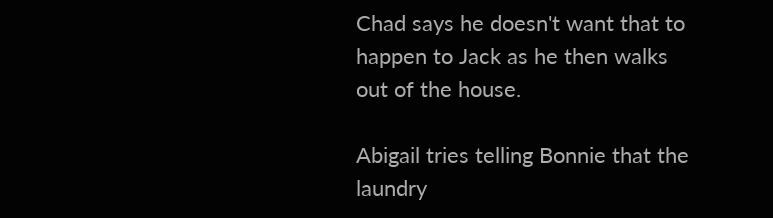Chad says he doesn't want that to happen to Jack as he then walks out of the house.

Abigail tries telling Bonnie that the laundry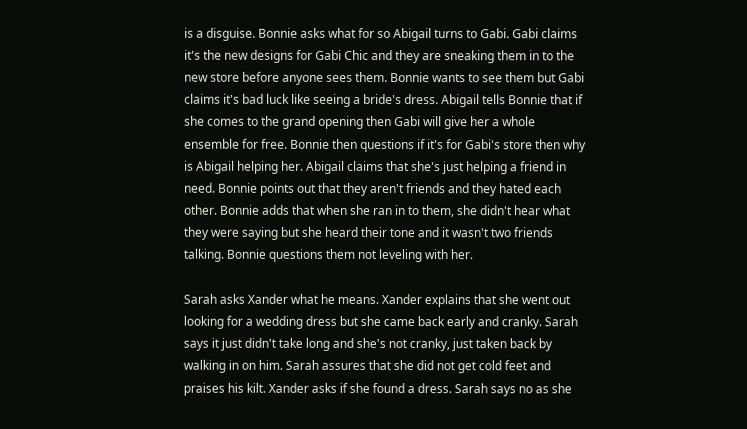is a disguise. Bonnie asks what for so Abigail turns to Gabi. Gabi claims it's the new designs for Gabi Chic and they are sneaking them in to the new store before anyone sees them. Bonnie wants to see them but Gabi claims it's bad luck like seeing a bride's dress. Abigail tells Bonnie that if she comes to the grand opening then Gabi will give her a whole ensemble for free. Bonnie then questions if it's for Gabi's store then why is Abigail helping her. Abigail claims that she's just helping a friend in need. Bonnie points out that they aren't friends and they hated each other. Bonnie adds that when she ran in to them, she didn't hear what they were saying but she heard their tone and it wasn't two friends talking. Bonnie questions them not leveling with her.

Sarah asks Xander what he means. Xander explains that she went out looking for a wedding dress but she came back early and cranky. Sarah says it just didn't take long and she's not cranky, just taken back by walking in on him. Sarah assures that she did not get cold feet and praises his kilt. Xander asks if she found a dress. Sarah says no as she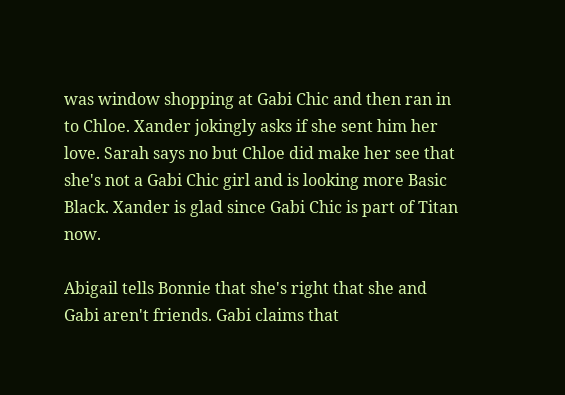was window shopping at Gabi Chic and then ran in to Chloe. Xander jokingly asks if she sent him her love. Sarah says no but Chloe did make her see that she's not a Gabi Chic girl and is looking more Basic Black. Xander is glad since Gabi Chic is part of Titan now.

Abigail tells Bonnie that she's right that she and Gabi aren't friends. Gabi claims that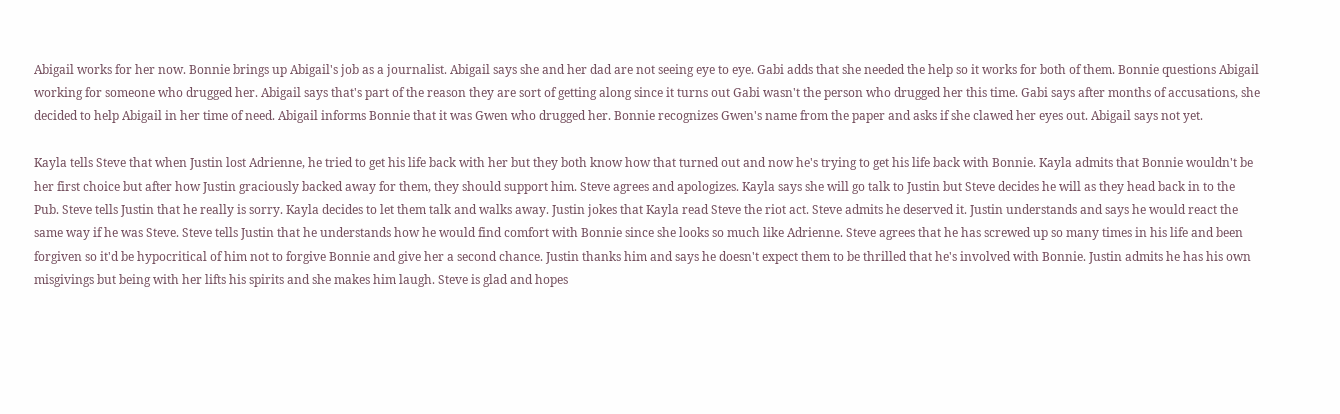Abigail works for her now. Bonnie brings up Abigail's job as a journalist. Abigail says she and her dad are not seeing eye to eye. Gabi adds that she needed the help so it works for both of them. Bonnie questions Abigail working for someone who drugged her. Abigail says that's part of the reason they are sort of getting along since it turns out Gabi wasn't the person who drugged her this time. Gabi says after months of accusations, she decided to help Abigail in her time of need. Abigail informs Bonnie that it was Gwen who drugged her. Bonnie recognizes Gwen's name from the paper and asks if she clawed her eyes out. Abigail says not yet.

Kayla tells Steve that when Justin lost Adrienne, he tried to get his life back with her but they both know how that turned out and now he's trying to get his life back with Bonnie. Kayla admits that Bonnie wouldn't be her first choice but after how Justin graciously backed away for them, they should support him. Steve agrees and apologizes. Kayla says she will go talk to Justin but Steve decides he will as they head back in to the Pub. Steve tells Justin that he really is sorry. Kayla decides to let them talk and walks away. Justin jokes that Kayla read Steve the riot act. Steve admits he deserved it. Justin understands and says he would react the same way if he was Steve. Steve tells Justin that he understands how he would find comfort with Bonnie since she looks so much like Adrienne. Steve agrees that he has screwed up so many times in his life and been forgiven so it'd be hypocritical of him not to forgive Bonnie and give her a second chance. Justin thanks him and says he doesn't expect them to be thrilled that he's involved with Bonnie. Justin admits he has his own misgivings but being with her lifts his spirits and she makes him laugh. Steve is glad and hopes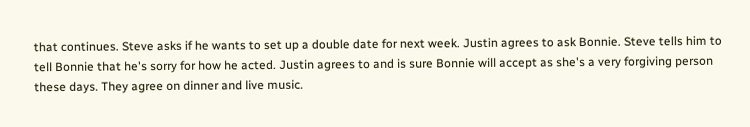that continues. Steve asks if he wants to set up a double date for next week. Justin agrees to ask Bonnie. Steve tells him to tell Bonnie that he's sorry for how he acted. Justin agrees to and is sure Bonnie will accept as she's a very forgiving person these days. They agree on dinner and live music.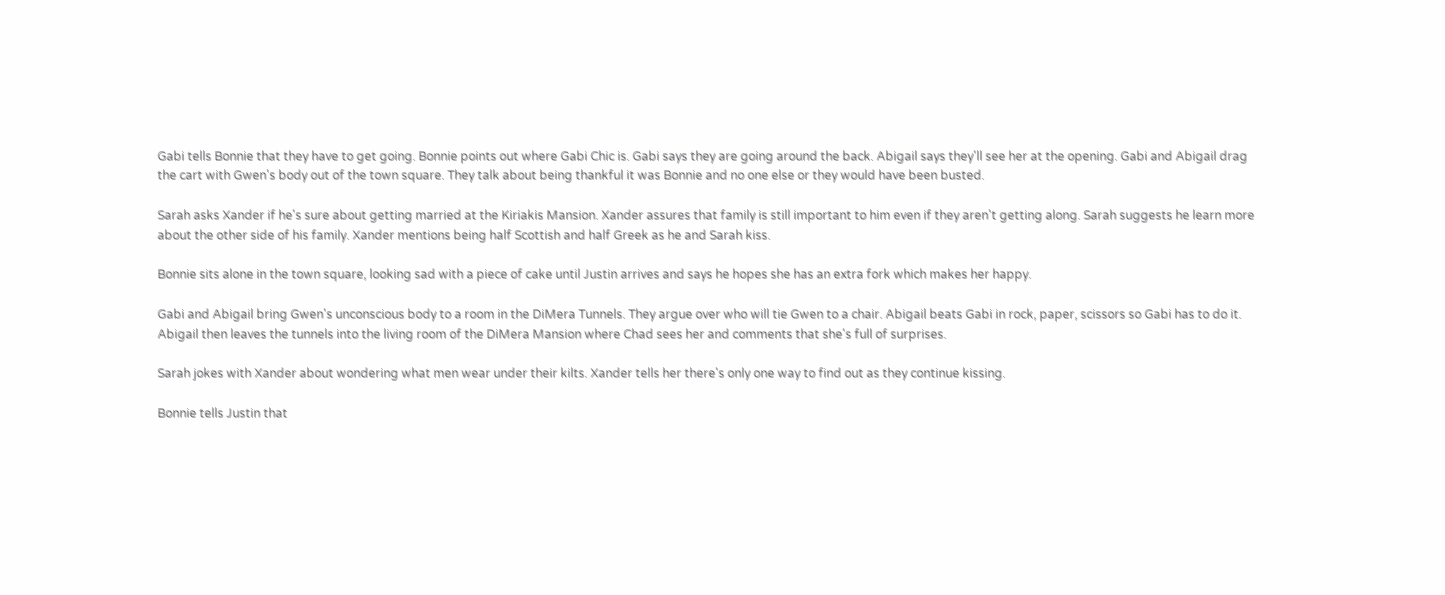Gabi tells Bonnie that they have to get going. Bonnie points out where Gabi Chic is. Gabi says they are going around the back. Abigail says they'll see her at the opening. Gabi and Abigail drag the cart with Gwen's body out of the town square. They talk about being thankful it was Bonnie and no one else or they would have been busted.

Sarah asks Xander if he's sure about getting married at the Kiriakis Mansion. Xander assures that family is still important to him even if they aren't getting along. Sarah suggests he learn more about the other side of his family. Xander mentions being half Scottish and half Greek as he and Sarah kiss.

Bonnie sits alone in the town square, looking sad with a piece of cake until Justin arrives and says he hopes she has an extra fork which makes her happy.

Gabi and Abigail bring Gwen's unconscious body to a room in the DiMera Tunnels. They argue over who will tie Gwen to a chair. Abigail beats Gabi in rock, paper, scissors so Gabi has to do it. Abigail then leaves the tunnels into the living room of the DiMera Mansion where Chad sees her and comments that she's full of surprises.

Sarah jokes with Xander about wondering what men wear under their kilts. Xander tells her there's only one way to find out as they continue kissing.

Bonnie tells Justin that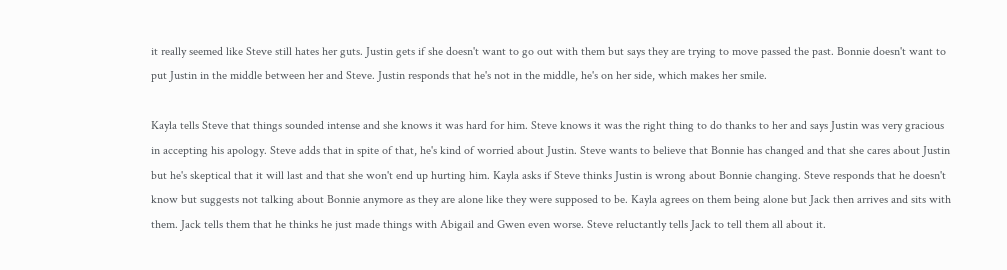it really seemed like Steve still hates her guts. Justin gets if she doesn't want to go out with them but says they are trying to move passed the past. Bonnie doesn't want to put Justin in the middle between her and Steve. Justin responds that he's not in the middle, he's on her side, which makes her smile.

Kayla tells Steve that things sounded intense and she knows it was hard for him. Steve knows it was the right thing to do thanks to her and says Justin was very gracious in accepting his apology. Steve adds that in spite of that, he's kind of worried about Justin. Steve wants to believe that Bonnie has changed and that she cares about Justin but he's skeptical that it will last and that she won't end up hurting him. Kayla asks if Steve thinks Justin is wrong about Bonnie changing. Steve responds that he doesn't know but suggests not talking about Bonnie anymore as they are alone like they were supposed to be. Kayla agrees on them being alone but Jack then arrives and sits with them. Jack tells them that he thinks he just made things with Abigail and Gwen even worse. Steve reluctantly tells Jack to tell them all about it.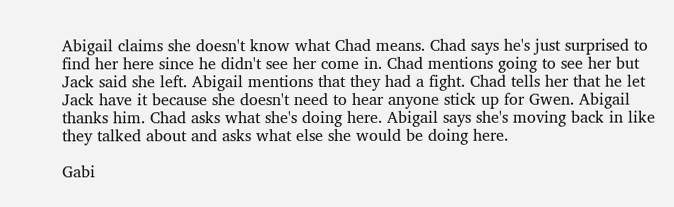Abigail claims she doesn't know what Chad means. Chad says he's just surprised to find her here since he didn't see her come in. Chad mentions going to see her but Jack said she left. Abigail mentions that they had a fight. Chad tells her that he let Jack have it because she doesn't need to hear anyone stick up for Gwen. Abigail thanks him. Chad asks what she's doing here. Abigail says she's moving back in like they talked about and asks what else she would be doing here.

Gabi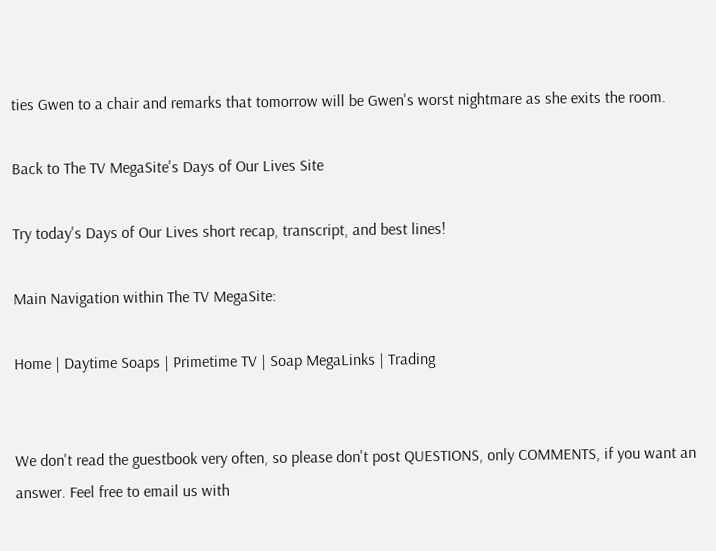ties Gwen to a chair and remarks that tomorrow will be Gwen's worst nightmare as she exits the room.

Back to The TV MegaSite's Days of Our Lives Site

Try today's Days of Our Lives short recap, transcript, and best lines!

Main Navigation within The TV MegaSite:

Home | Daytime Soaps | Primetime TV | Soap MegaLinks | Trading


We don't read the guestbook very often, so please don't post QUESTIONS, only COMMENTS, if you want an answer. Feel free to email us with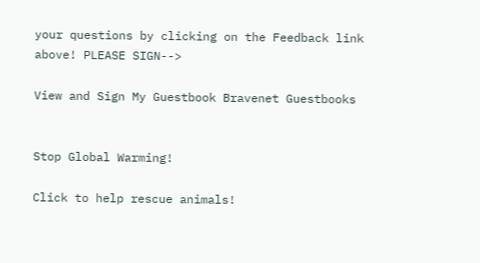your questions by clicking on the Feedback link above! PLEASE SIGN-->

View and Sign My Guestbook Bravenet Guestbooks


Stop Global Warming!

Click to help rescue animals!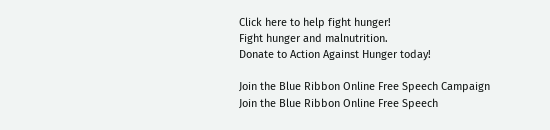Click here to help fight hunger!
Fight hunger and malnutrition.
Donate to Action Against Hunger today!

Join the Blue Ribbon Online Free Speech Campaign
Join the Blue Ribbon Online Free Speech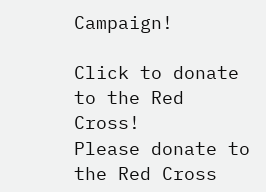Campaign!

Click to donate to the Red Cross!
Please donate to the Red Cross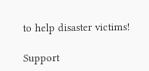to help disaster victims!

Support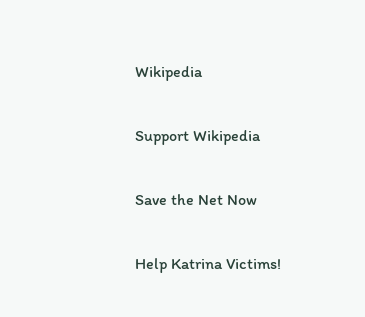Wikipedia

Support Wikipedia

Save the Net Now

Help Katrina Victims!